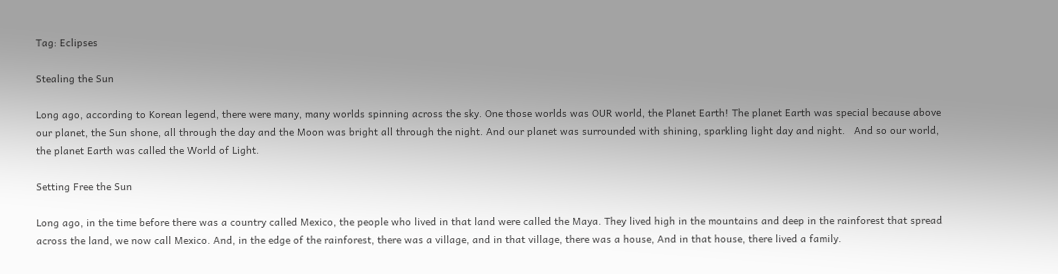Tag: Eclipses

Stealing the Sun

Long ago, according to Korean legend, there were many, many worlds spinning across the sky. One those worlds was OUR world, the Planet Earth! The planet Earth was special because above our planet, the Sun shone, all through the day and the Moon was bright all through the night. And our planet was surrounded with shining, sparkling light day and night.   And so our world, the planet Earth was called the World of Light.

Setting Free the Sun

Long ago, in the time before there was a country called Mexico, the people who lived in that land were called the Maya. They lived high in the mountains and deep in the rainforest that spread across the land, we now call Mexico. And, in the edge of the rainforest, there was a village, and in that village, there was a house, And in that house, there lived a family.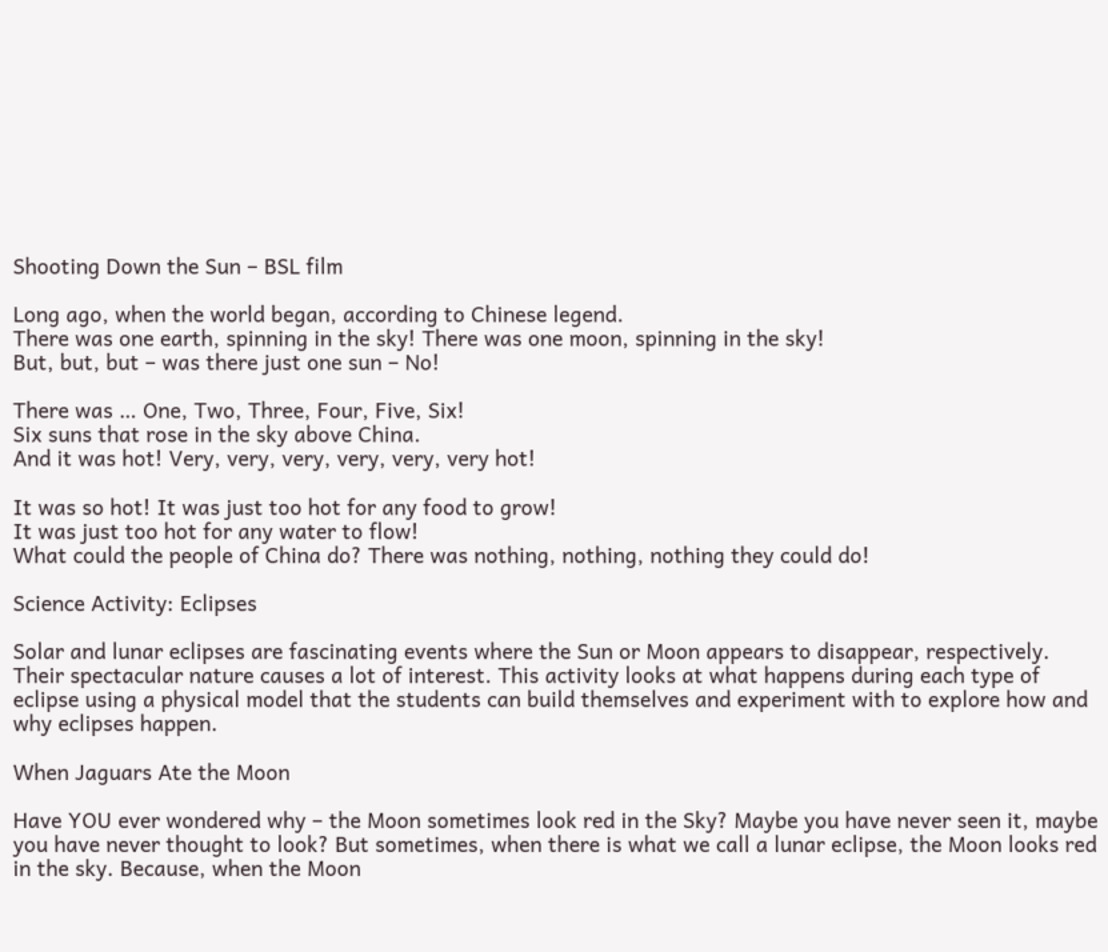Shooting Down the Sun – BSL film

Long ago, when the world began, according to Chinese legend.
There was one earth, spinning in the sky! There was one moon, spinning in the sky!
But, but, but – was there just one sun – No!

There was … One, Two, Three, Four, Five, Six!
Six suns that rose in the sky above China.
And it was hot! Very, very, very, very, very, very hot!

It was so hot! It was just too hot for any food to grow!
It was just too hot for any water to flow!
What could the people of China do? There was nothing, nothing, nothing they could do!

Science Activity: Eclipses

Solar and lunar eclipses are fascinating events where the Sun or Moon appears to disappear, respectively. Their spectacular nature causes a lot of interest. This activity looks at what happens during each type of eclipse using a physical model that the students can build themselves and experiment with to explore how and why eclipses happen.

When Jaguars Ate the Moon

Have YOU ever wondered why – the Moon sometimes look red in the Sky? Maybe you have never seen it, maybe you have never thought to look? But sometimes, when there is what we call a lunar eclipse, the Moon looks red in the sky. Because, when the Moon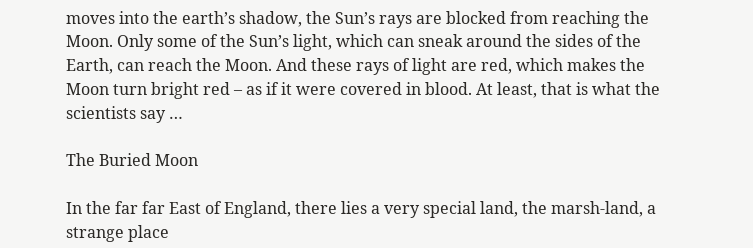moves into the earth’s shadow, the Sun’s rays are blocked from reaching the Moon. Only some of the Sun’s light, which can sneak around the sides of the Earth, can reach the Moon. And these rays of light are red, which makes the Moon turn bright red – as if it were covered in blood. At least, that is what the scientists say …

The Buried Moon

In the far far East of England, there lies a very special land, the marsh-land, a strange place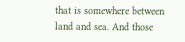that is somewhere between land and sea. And those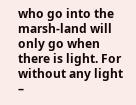who go into the marsh-land will only go when there is light. For without any light –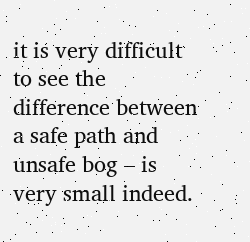it is very difficult to see the difference between a safe path and unsafe bog – is very small indeed.